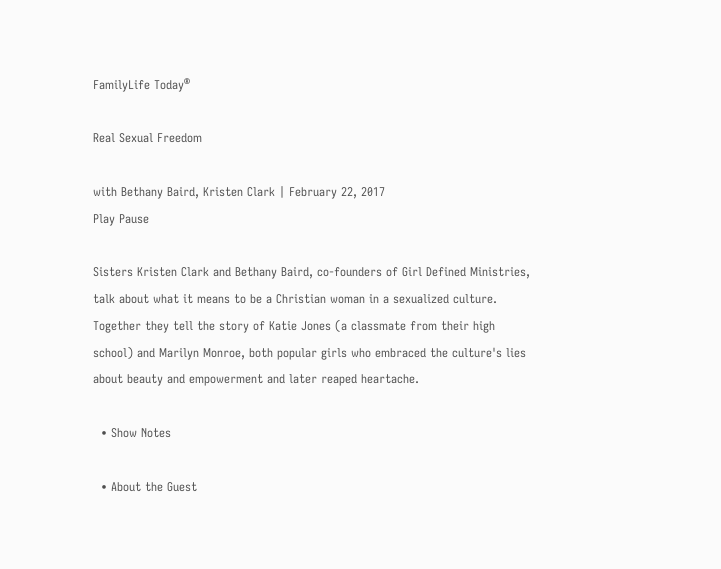FamilyLife Today®

Real Sexual Freedom

with Bethany Baird, Kristen Clark | February 22, 2017
Play Pause

Sisters Kristen Clark and Bethany Baird, co-founders of Girl Defined Ministries, talk about what it means to be a Christian woman in a sexualized culture. Together they tell the story of Katie Jones (a classmate from their high school) and Marilyn Monroe, both popular girls who embraced the culture's lies about beauty and empowerment and later reaped heartache.

  • Show Notes

  • About the Guest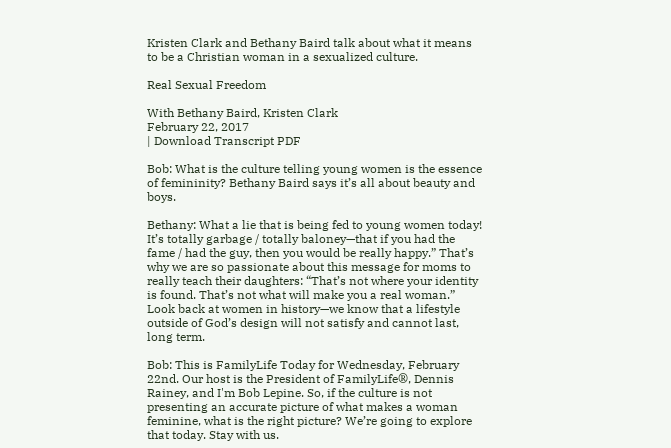Kristen Clark and Bethany Baird talk about what it means to be a Christian woman in a sexualized culture.

Real Sexual Freedom

With Bethany Baird, Kristen Clark
February 22, 2017
| Download Transcript PDF

Bob: What is the culture telling young women is the essence of femininity? Bethany Baird says it’s all about beauty and boys.

Bethany: What a lie that is being fed to young women today! It’s totally garbage / totally baloney—that if you had the fame / had the guy, then you would be really happy.” That’s why we are so passionate about this message for moms to really teach their daughters: “That’s not where your identity is found. That’s not what will make you a real woman.” Look back at women in history—we know that a lifestyle outside of God’s design will not satisfy and cannot last, long term.

Bob: This is FamilyLife Today for Wednesday, February 22nd. Our host is the President of FamilyLife®, Dennis Rainey, and I'm Bob Lepine. So, if the culture is not presenting an accurate picture of what makes a woman feminine, what is the right picture? We’re going to explore that today. Stay with us.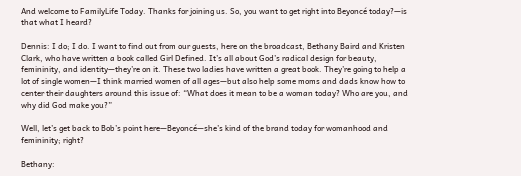And welcome to FamilyLife Today. Thanks for joining us. So, you want to get right into Beyoncé today?—is that what I heard?

Dennis: I do; I do. I want to find out from our guests, here on the broadcast, Bethany Baird and Kristen Clark, who have written a book called Girl Defined. It’s all about God’s radical design for beauty, femininity, and identity—they’re on it. These two ladies have written a great book. They’re going to help a lot of single women—I think married women of all ages—but also help some moms and dads know how to center their daughters around this issue of: “What does it mean to be a woman today? Who are you, and why did God make you?”

Well, let’s get back to Bob’s point here—Beyoncé—she’s kind of the brand today for womanhood and femininity; right?

Bethany: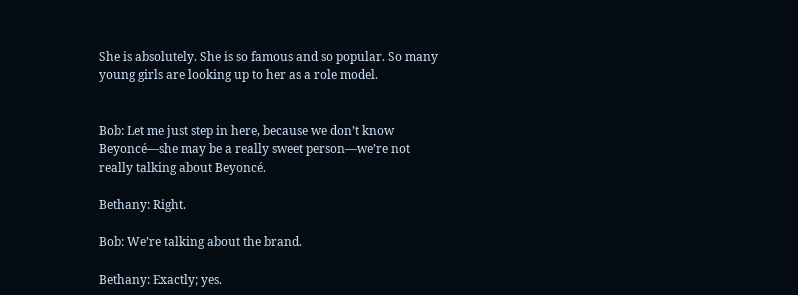She is absolutely. She is so famous and so popular. So many young girls are looking up to her as a role model.


Bob: Let me just step in here, because we don’t know Beyoncé—she may be a really sweet person—we’re not really talking about Beyoncé.

Bethany: Right.

Bob: We’re talking about the brand.

Bethany: Exactly; yes.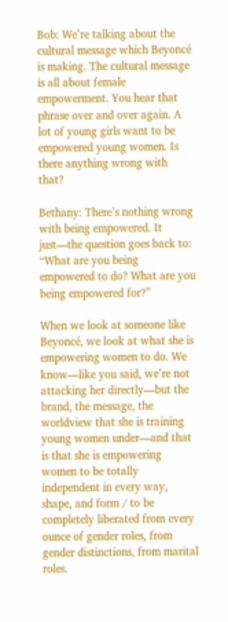Bob: We’re talking about the cultural message which Beyoncé is making. The cultural message is all about female empowerment. You hear that phrase over and over again. A lot of young girls want to be empowered young women. Is there anything wrong with that?

Bethany: There’s nothing wrong with being empowered. It just—the question goes back to: “What are you being empowered to do? What are you being empowered for?”

When we look at someone like Beyoncé, we look at what she is empowering women to do. We know—like you said, we’re not attacking her directly—but the brand, the message, the worldview that she is training young women under—and that is that she is empowering women to be totally independent in every way, shape, and form / to be completely liberated from every ounce of gender roles, from gender distinctions, from marital roles.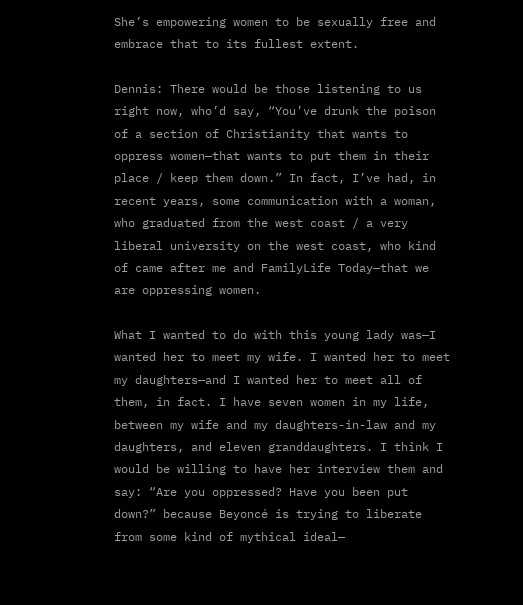She’s empowering women to be sexually free and embrace that to its fullest extent.

Dennis: There would be those listening to us right now, who’d say, “You’ve drunk the poison of a section of Christianity that wants to oppress women—that wants to put them in their place / keep them down.” In fact, I’ve had, in recent years, some communication with a woman, who graduated from the west coast / a very liberal university on the west coast, who kind of came after me and FamilyLife Today—that we are oppressing women.

What I wanted to do with this young lady was—I wanted her to meet my wife. I wanted her to meet my daughters—and I wanted her to meet all of them, in fact. I have seven women in my life, between my wife and my daughters-in-law and my daughters, and eleven granddaughters. I think I would be willing to have her interview them and say: “Are you oppressed? Have you been put down?” because Beyoncé is trying to liberate from some kind of mythical ideal—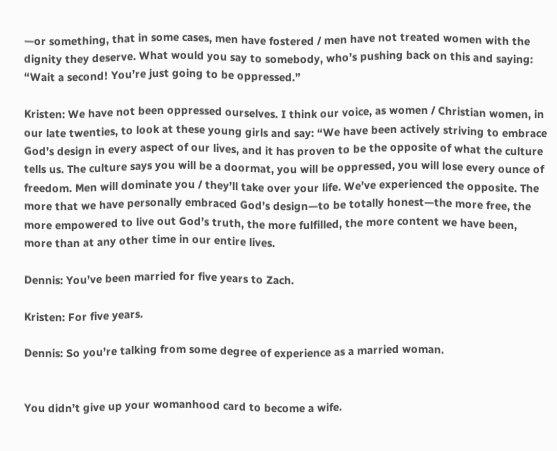—or something, that in some cases, men have fostered / men have not treated women with the dignity they deserve. What would you say to somebody, who’s pushing back on this and saying: “Wait a second! You’re just going to be oppressed.”

Kristen: We have not been oppressed ourselves. I think our voice, as women / Christian women, in our late twenties, to look at these young girls and say: “We have been actively striving to embrace God’s design in every aspect of our lives, and it has proven to be the opposite of what the culture tells us. The culture says you will be a doormat, you will be oppressed, you will lose every ounce of freedom. Men will dominate you / they’ll take over your life. We’ve experienced the opposite. The more that we have personally embraced God’s design—to be totally honest—the more free, the more empowered to live out God’s truth, the more fulfilled, the more content we have been, more than at any other time in our entire lives.

Dennis: You’ve been married for five years to Zach.

Kristen: For five years.

Dennis: So you’re talking from some degree of experience as a married woman.


You didn’t give up your womanhood card to become a wife.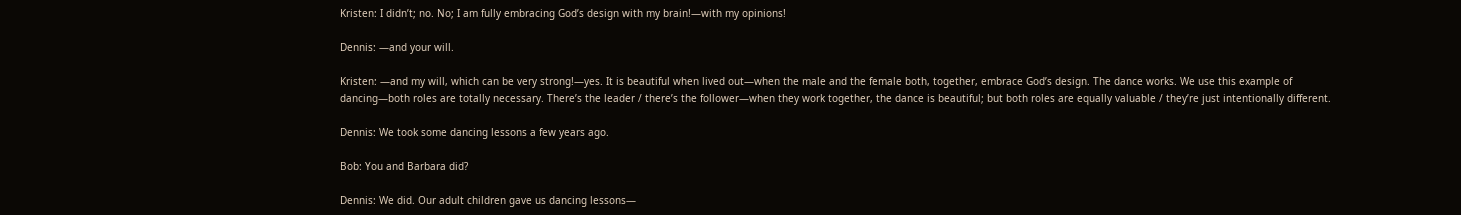Kristen: I didn’t; no. No; I am fully embracing God’s design with my brain!—with my opinions!

Dennis: —and your will.

Kristen: —and my will, which can be very strong!—yes. It is beautiful when lived out—when the male and the female both, together, embrace God’s design. The dance works. We use this example of dancing—both roles are totally necessary. There’s the leader / there’s the follower—when they work together, the dance is beautiful; but both roles are equally valuable / they’re just intentionally different.

Dennis: We took some dancing lessons a few years ago.

Bob: You and Barbara did?

Dennis: We did. Our adult children gave us dancing lessons—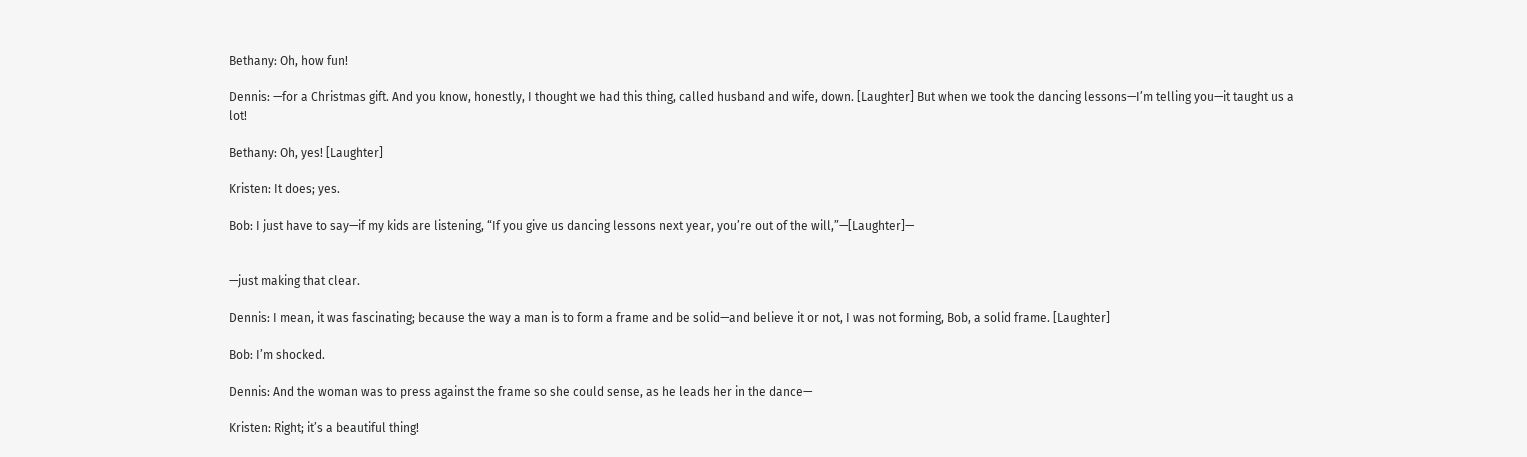Bethany: Oh, how fun!

Dennis: —for a Christmas gift. And you know, honestly, I thought we had this thing, called husband and wife, down. [Laughter] But when we took the dancing lessons—I’m telling you—it taught us a lot!

Bethany: Oh, yes! [Laughter]

Kristen: It does; yes.

Bob: I just have to say—if my kids are listening, “If you give us dancing lessons next year, you’re out of the will,”—[Laughter]—


—just making that clear.

Dennis: I mean, it was fascinating; because the way a man is to form a frame and be solid—and believe it or not, I was not forming, Bob, a solid frame. [Laughter]

Bob: I’m shocked.

Dennis: And the woman was to press against the frame so she could sense, as he leads her in the dance—

Kristen: Right; it’s a beautiful thing!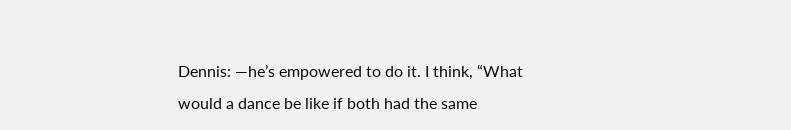Dennis: —he’s empowered to do it. I think, “What would a dance be like if both had the same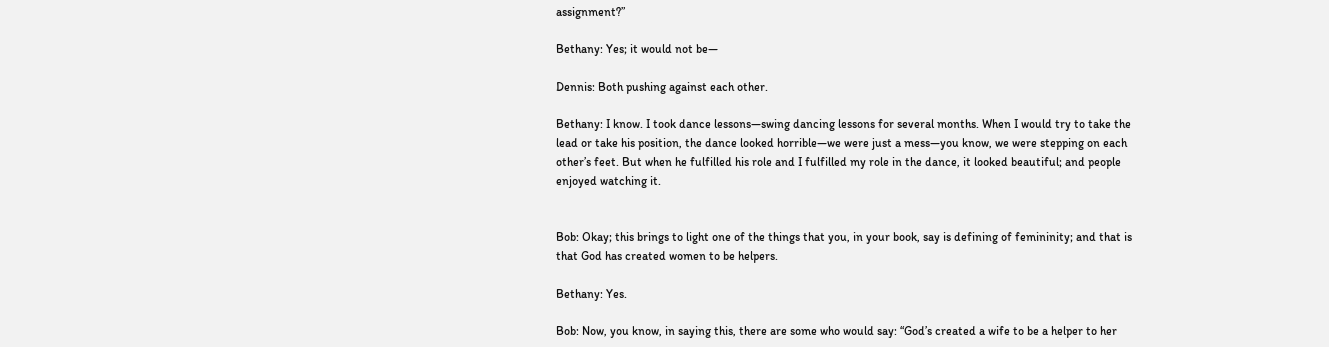assignment?”

Bethany: Yes; it would not be—

Dennis: Both pushing against each other.

Bethany: I know. I took dance lessons—swing dancing lessons for several months. When I would try to take the lead or take his position, the dance looked horrible—we were just a mess—you know, we were stepping on each other’s feet. But when he fulfilled his role and I fulfilled my role in the dance, it looked beautiful; and people enjoyed watching it.


Bob: Okay; this brings to light one of the things that you, in your book, say is defining of femininity; and that is that God has created women to be helpers.

Bethany: Yes.

Bob: Now, you know, in saying this, there are some who would say: “God’s created a wife to be a helper to her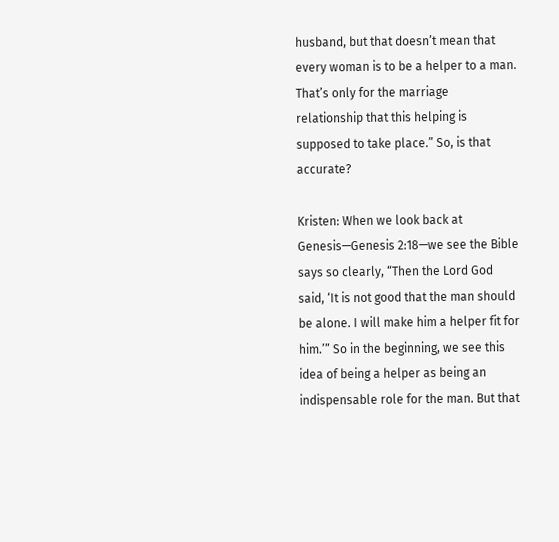husband, but that doesn’t mean that every woman is to be a helper to a man. That’s only for the marriage relationship that this helping is supposed to take place.” So, is that accurate?

Kristen: When we look back at Genesis—Genesis 2:18—we see the Bible says so clearly, “Then the Lord God said, ‘It is not good that the man should be alone. I will make him a helper fit for him.’” So in the beginning, we see this idea of being a helper as being an indispensable role for the man. But that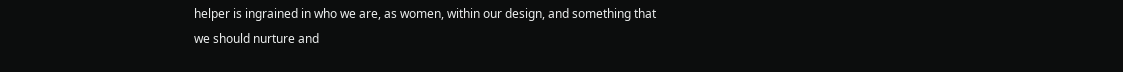helper is ingrained in who we are, as women, within our design, and something that we should nurture and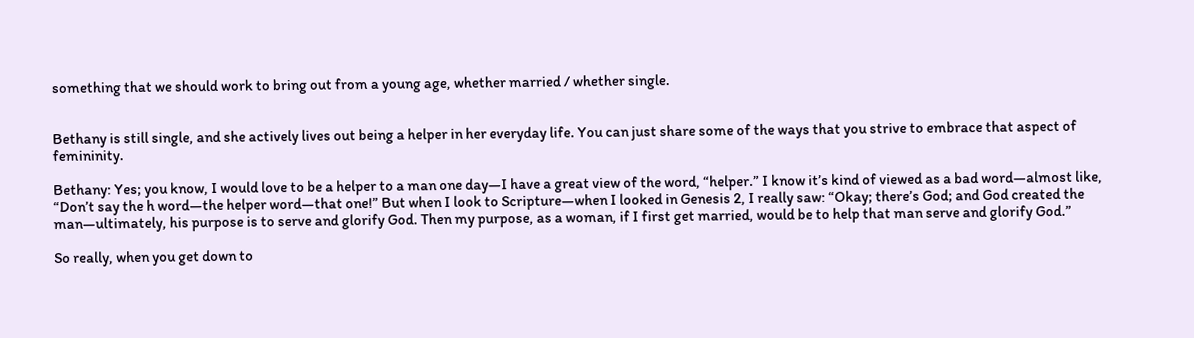something that we should work to bring out from a young age, whether married / whether single.


Bethany is still single, and she actively lives out being a helper in her everyday life. You can just share some of the ways that you strive to embrace that aspect of femininity.

Bethany: Yes; you know, I would love to be a helper to a man one day—I have a great view of the word, “helper.” I know it’s kind of viewed as a bad word—almost like, “Don’t say the h word—the helper word—that one!” But when I look to Scripture—when I looked in Genesis 2, I really saw: “Okay; there’s God; and God created the man—ultimately, his purpose is to serve and glorify God. Then my purpose, as a woman, if I first get married, would be to help that man serve and glorify God.”

So really, when you get down to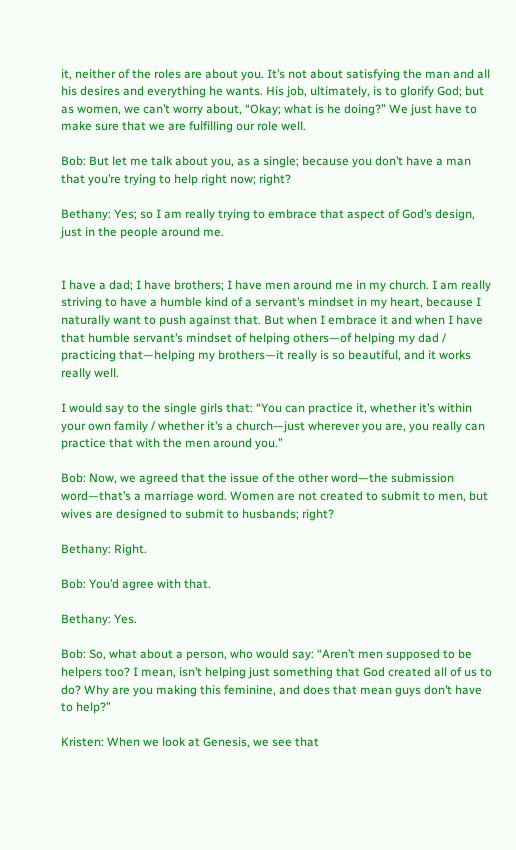it, neither of the roles are about you. It’s not about satisfying the man and all his desires and everything he wants. His job, ultimately, is to glorify God; but as women, we can’t worry about, “Okay; what is he doing?” We just have to make sure that we are fulfilling our role well.

Bob: But let me talk about you, as a single; because you don’t have a man that you’re trying to help right now; right?

Bethany: Yes; so I am really trying to embrace that aspect of God’s design, just in the people around me.


I have a dad; I have brothers; I have men around me in my church. I am really striving to have a humble kind of a servant’s mindset in my heart, because I naturally want to push against that. But when I embrace it and when I have that humble servant’s mindset of helping others—of helping my dad / practicing that—helping my brothers—it really is so beautiful, and it works really well.

I would say to the single girls that: “You can practice it, whether it’s within your own family / whether it’s a church—just wherever you are, you really can practice that with the men around you.”

Bob: Now, we agreed that the issue of the other word—the submission word—that’s a marriage word. Women are not created to submit to men, but wives are designed to submit to husbands; right?

Bethany: Right.

Bob: You’d agree with that.

Bethany: Yes.

Bob: So, what about a person, who would say: “Aren’t men supposed to be helpers too? I mean, isn’t helping just something that God created all of us to do? Why are you making this feminine, and does that mean guys don’t have to help?”

Kristen: When we look at Genesis, we see that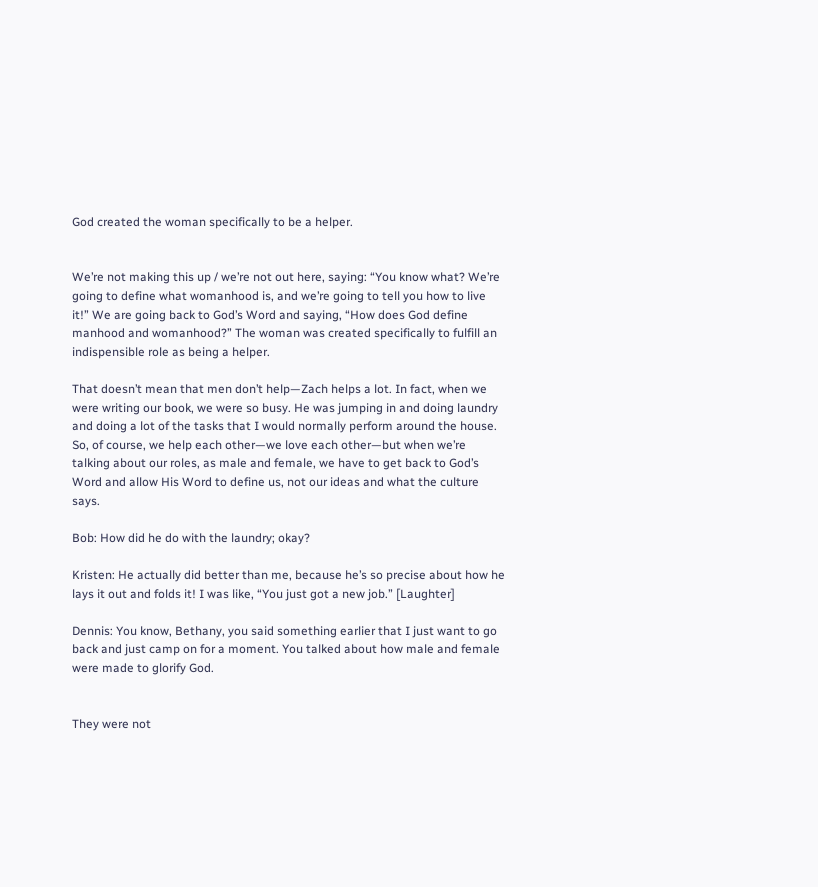God created the woman specifically to be a helper.


We’re not making this up / we’re not out here, saying: “You know what? We’re going to define what womanhood is, and we’re going to tell you how to live it!” We are going back to God’s Word and saying, “How does God define manhood and womanhood?” The woman was created specifically to fulfill an indispensible role as being a helper.

That doesn’t mean that men don’t help—Zach helps a lot. In fact, when we were writing our book, we were so busy. He was jumping in and doing laundry and doing a lot of the tasks that I would normally perform around the house. So, of course, we help each other—we love each other—but when we’re talking about our roles, as male and female, we have to get back to God’s Word and allow His Word to define us, not our ideas and what the culture says.

Bob: How did he do with the laundry; okay?

Kristen: He actually did better than me, because he’s so precise about how he lays it out and folds it! I was like, “You just got a new job.” [Laughter]

Dennis: You know, Bethany, you said something earlier that I just want to go back and just camp on for a moment. You talked about how male and female were made to glorify God.


They were not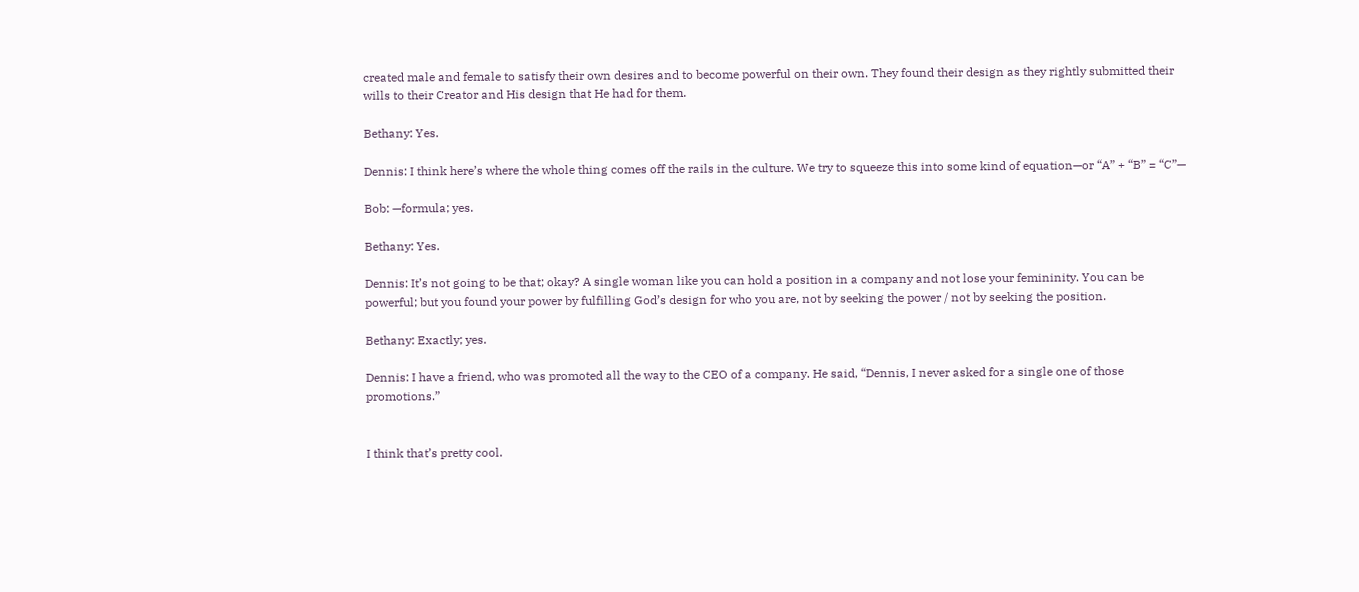created male and female to satisfy their own desires and to become powerful on their own. They found their design as they rightly submitted their wills to their Creator and His design that He had for them.

Bethany: Yes.

Dennis: I think here’s where the whole thing comes off the rails in the culture. We try to squeeze this into some kind of equation—or “A” + “B” = “C”—

Bob: —formula; yes.

Bethany: Yes.

Dennis: It’s not going to be that; okay? A single woman like you can hold a position in a company and not lose your femininity. You can be powerful; but you found your power by fulfilling God’s design for who you are, not by seeking the power / not by seeking the position.

Bethany: Exactly; yes.

Dennis: I have a friend, who was promoted all the way to the CEO of a company. He said, “Dennis, I never asked for a single one of those promotions.”


I think that’s pretty cool.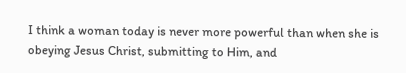I think a woman today is never more powerful than when she is obeying Jesus Christ, submitting to Him, and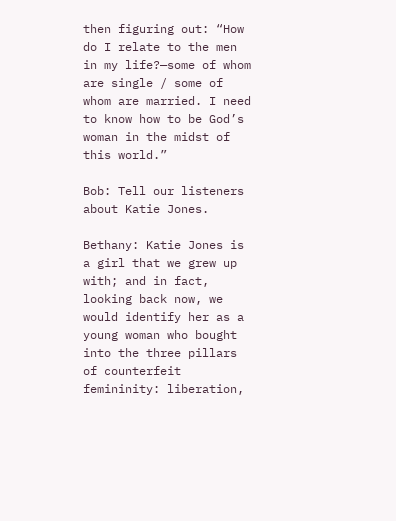then figuring out: “How do I relate to the men in my life?—some of whom are single / some of whom are married. I need to know how to be God’s woman in the midst of this world.”

Bob: Tell our listeners about Katie Jones.

Bethany: Katie Jones is a girl that we grew up with; and in fact, looking back now, we would identify her as a young woman who bought into the three pillars of counterfeit femininity: liberation,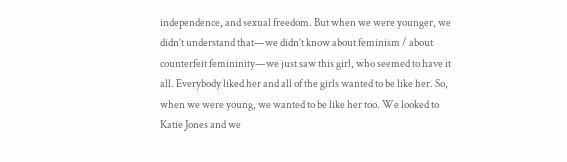independence, and sexual freedom. But when we were younger, we didn’t understand that—we didn’t know about feminism / about counterfeit femininity—we just saw this girl, who seemed to have it all. Everybody liked her and all of the girls wanted to be like her. So, when we were young, we wanted to be like her too. We looked to Katie Jones and we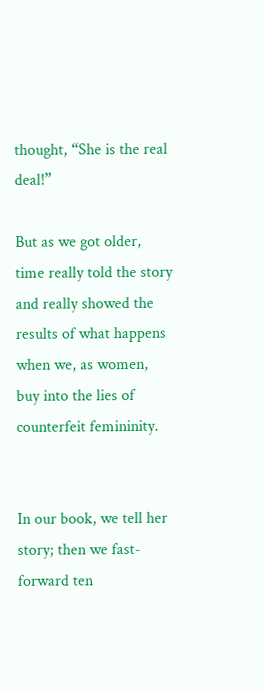thought, “She is the real deal!”

But as we got older, time really told the story and really showed the results of what happens when we, as women, buy into the lies of counterfeit femininity.


In our book, we tell her story; then we fast-forward ten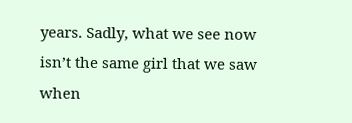years. Sadly, what we see now isn’t the same girl that we saw when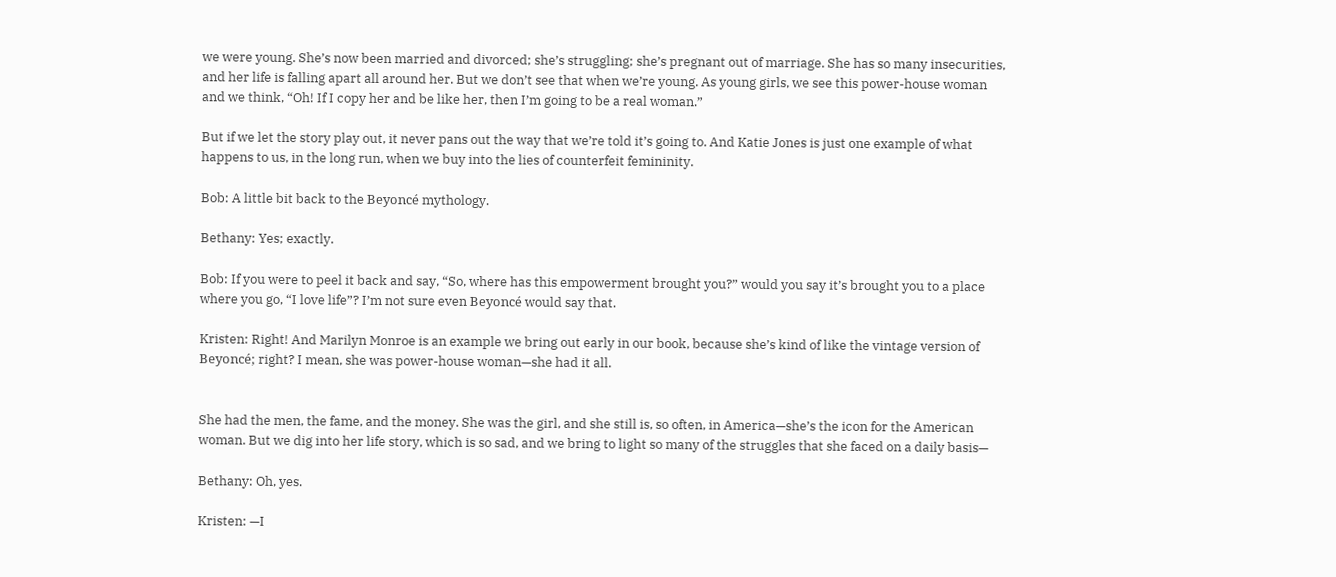we were young. She’s now been married and divorced; she’s struggling; she’s pregnant out of marriage. She has so many insecurities, and her life is falling apart all around her. But we don’t see that when we’re young. As young girls, we see this power-house woman and we think, “Oh! If I copy her and be like her, then I’m going to be a real woman.”

But if we let the story play out, it never pans out the way that we’re told it’s going to. And Katie Jones is just one example of what happens to us, in the long run, when we buy into the lies of counterfeit femininity.

Bob: A little bit back to the Beyoncé mythology.

Bethany: Yes; exactly.

Bob: If you were to peel it back and say, “So, where has this empowerment brought you?” would you say it’s brought you to a place where you go, “I love life”? I’m not sure even Beyoncé would say that.

Kristen: Right! And Marilyn Monroe is an example we bring out early in our book, because she’s kind of like the vintage version of Beyoncé; right? I mean, she was power-house woman—she had it all.


She had the men, the fame, and the money. She was the girl, and she still is, so often, in America—she’s the icon for the American woman. But we dig into her life story, which is so sad, and we bring to light so many of the struggles that she faced on a daily basis—

Bethany: Oh, yes.

Kristen: —I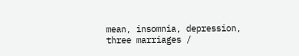mean, insomnia, depression, three marriages /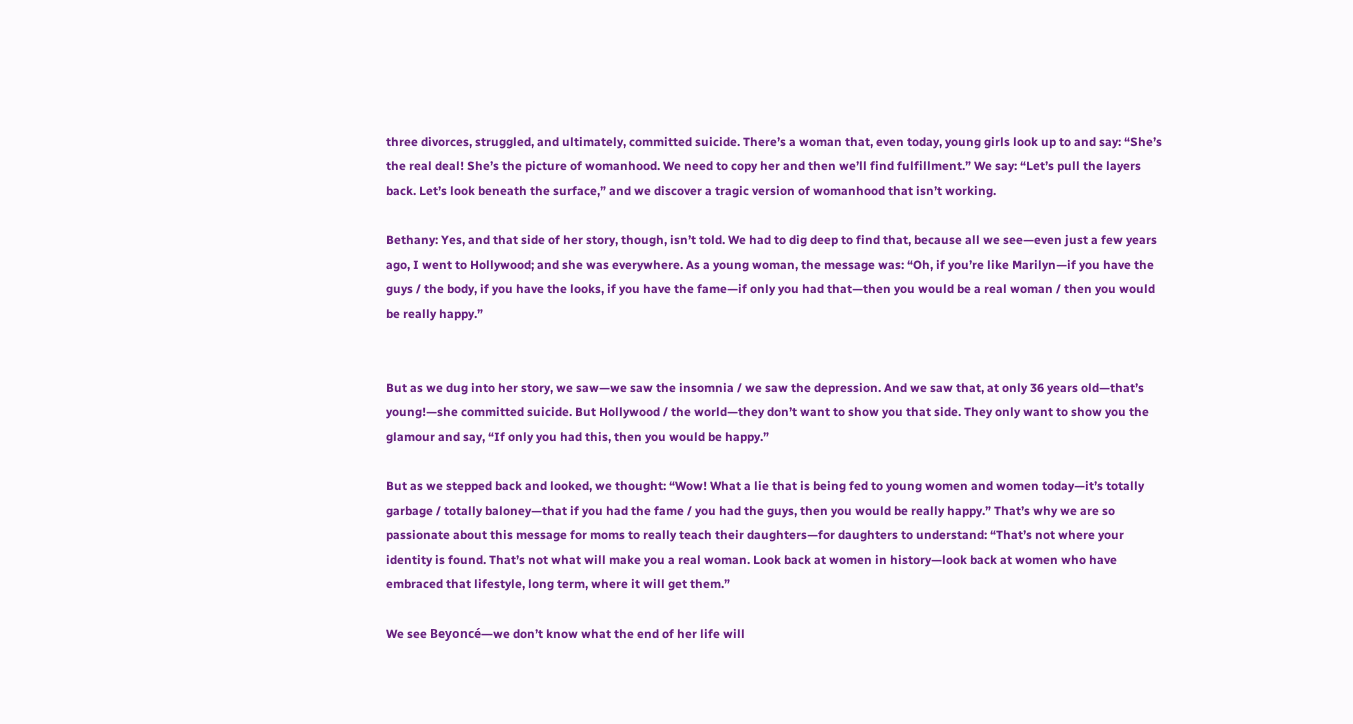three divorces, struggled, and ultimately, committed suicide. There’s a woman that, even today, young girls look up to and say: “She’s the real deal! She’s the picture of womanhood. We need to copy her and then we’ll find fulfillment.” We say: “Let’s pull the layers back. Let’s look beneath the surface,” and we discover a tragic version of womanhood that isn’t working.

Bethany: Yes, and that side of her story, though, isn’t told. We had to dig deep to find that, because all we see—even just a few years ago, I went to Hollywood; and she was everywhere. As a young woman, the message was: “Oh, if you’re like Marilyn—if you have the guys / the body, if you have the looks, if you have the fame—if only you had that—then you would be a real woman / then you would be really happy.”


But as we dug into her story, we saw—we saw the insomnia / we saw the depression. And we saw that, at only 36 years old—that’s young!—she committed suicide. But Hollywood / the world—they don’t want to show you that side. They only want to show you the glamour and say, “If only you had this, then you would be happy.”

But as we stepped back and looked, we thought: “Wow! What a lie that is being fed to young women and women today—it’s totally garbage / totally baloney—that if you had the fame / you had the guys, then you would be really happy.” That’s why we are so passionate about this message for moms to really teach their daughters—for daughters to understand: “That’s not where your identity is found. That’s not what will make you a real woman. Look back at women in history—look back at women who have embraced that lifestyle, long term, where it will get them.”

We see Beyoncé—we don’t know what the end of her life will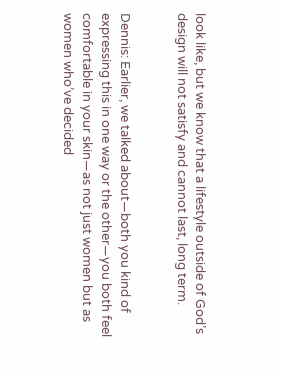look like, but we know that a lifestyle outside of God’s design will not satisfy and cannot last, long term.


Dennis: Earlier, we talked about—both you kind of expressing this in one way or the other—you both feel comfortable in your skin—as not just women but as women who’ve decided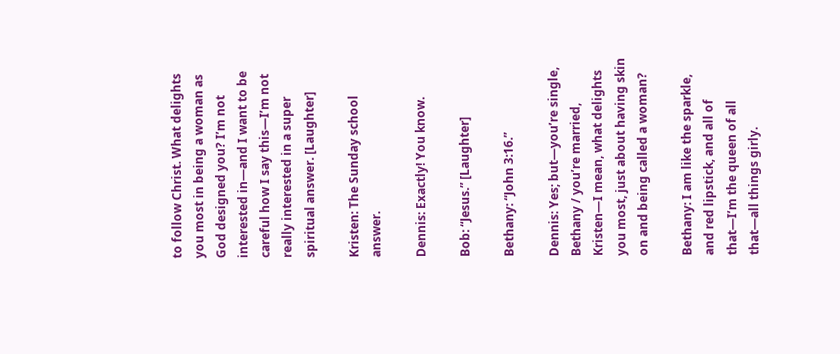to follow Christ. What delights you most in being a woman as God designed you? I’m not interested in—and I want to be careful how I say this—I’m not really interested in a super spiritual answer. [Laughter]

Kristen: The Sunday school answer.

Dennis: Exactly! You know.

Bob: “Jesus.” [Laughter]

Bethany: “John 3:16.”

Dennis: Yes; but—you’re single, Bethany / you’re married, Kristen—I mean, what delights you most, just about having skin on and being called a woman?

Bethany: I am like the sparkle, and red lipstick, and all of that—I’m the queen of all that—all things girly.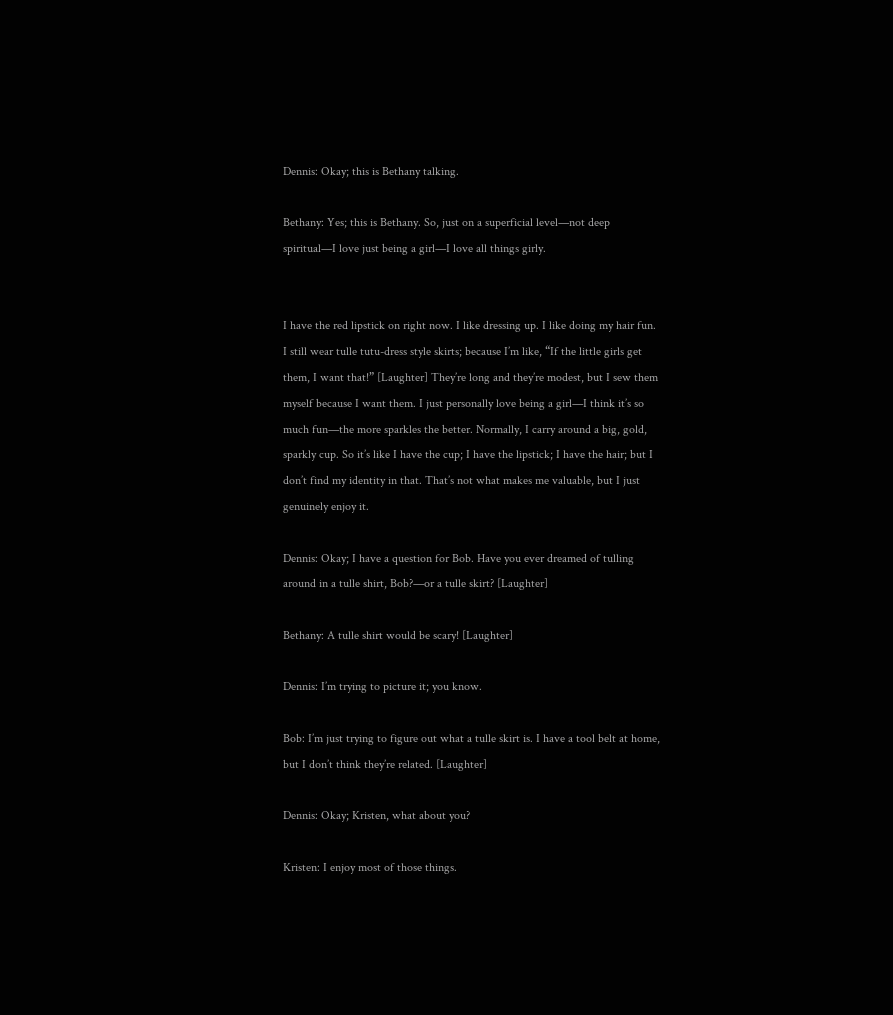Dennis: Okay; this is Bethany talking.

Bethany: Yes; this is Bethany. So, just on a superficial level—not deep spiritual—I love just being a girl—I love all things girly.


I have the red lipstick on right now. I like dressing up. I like doing my hair fun. I still wear tulle tutu-dress style skirts; because I’m like, “If the little girls get them, I want that!” [Laughter] They’re long and they’re modest, but I sew them myself because I want them. I just personally love being a girl—I think it’s so much fun—the more sparkles the better. Normally, I carry around a big, gold, sparkly cup. So it’s like I have the cup; I have the lipstick; I have the hair; but I don’t find my identity in that. That’s not what makes me valuable, but I just genuinely enjoy it.

Dennis: Okay; I have a question for Bob. Have you ever dreamed of tulling around in a tulle shirt, Bob?—or a tulle skirt? [Laughter]

Bethany: A tulle shirt would be scary! [Laughter]

Dennis: I’m trying to picture it; you know.

Bob: I’m just trying to figure out what a tulle skirt is. I have a tool belt at home, but I don’t think they’re related. [Laughter]

Dennis: Okay; Kristen, what about you?

Kristen: I enjoy most of those things.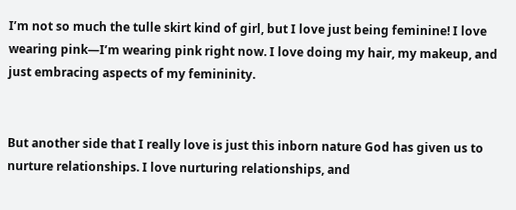I’m not so much the tulle skirt kind of girl, but I love just being feminine! I love wearing pink—I’m wearing pink right now. I love doing my hair, my makeup, and just embracing aspects of my femininity.


But another side that I really love is just this inborn nature God has given us to nurture relationships. I love nurturing relationships, and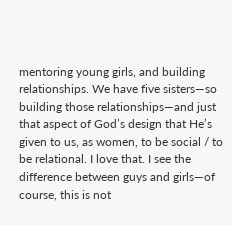mentoring young girls, and building relationships. We have five sisters—so building those relationships—and just that aspect of God’s design that He’s given to us, as women, to be social / to be relational. I love that. I see the difference between guys and girls—of course, this is not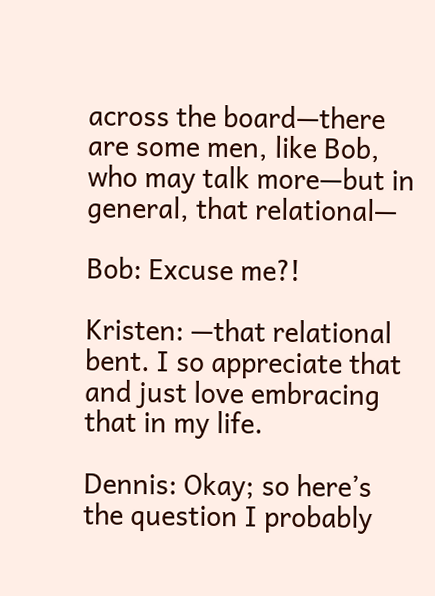across the board—there are some men, like Bob, who may talk more—but in general, that relational—

Bob: Excuse me?!

Kristen: —that relational bent. I so appreciate that and just love embracing that in my life.

Dennis: Okay; so here’s the question I probably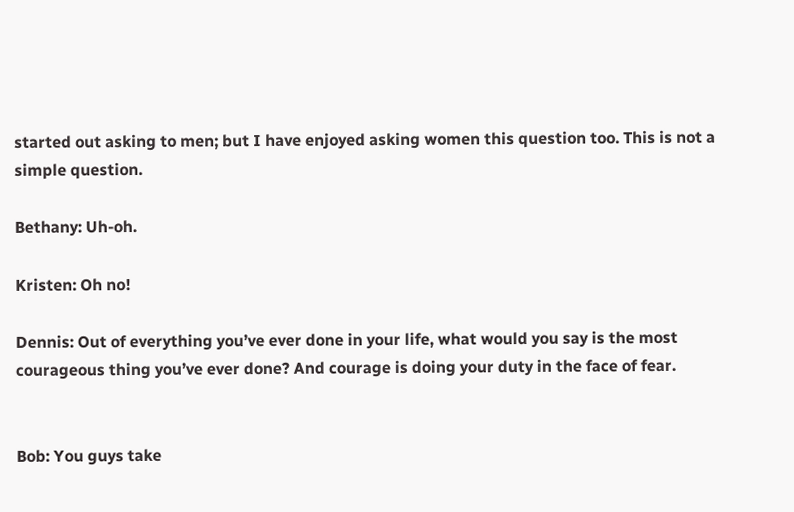started out asking to men; but I have enjoyed asking women this question too. This is not a simple question.

Bethany: Uh-oh.

Kristen: Oh no!

Dennis: Out of everything you’ve ever done in your life, what would you say is the most courageous thing you’ve ever done? And courage is doing your duty in the face of fear.


Bob: You guys take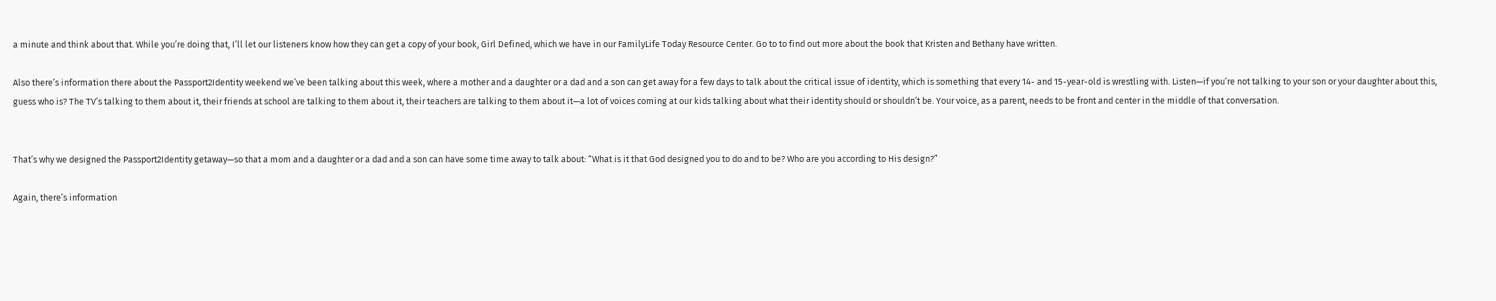a minute and think about that. While you’re doing that, I’ll let our listeners know how they can get a copy of your book, Girl Defined, which we have in our FamilyLife Today Resource Center. Go to to find out more about the book that Kristen and Bethany have written.

Also there’s information there about the Passport2Identity weekend we’ve been talking about this week, where a mother and a daughter or a dad and a son can get away for a few days to talk about the critical issue of identity, which is something that every 14- and 15-year-old is wrestling with. Listen—if you’re not talking to your son or your daughter about this, guess who is? The TV’s talking to them about it, their friends at school are talking to them about it, their teachers are talking to them about it—a lot of voices coming at our kids talking about what their identity should or shouldn’t be. Your voice, as a parent, needs to be front and center in the middle of that conversation.


That’s why we designed the Passport2Identity getaway—so that a mom and a daughter or a dad and a son can have some time away to talk about: “What is it that God designed you to do and to be? Who are you according to His design?”

Again, there’s information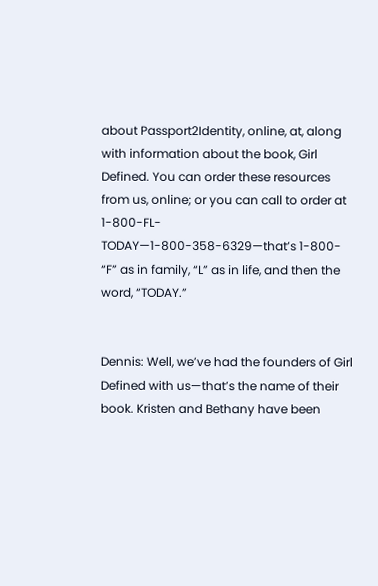about Passport2Identity, online, at, along with information about the book, Girl Defined. You can order these resources from us, online; or you can call to order at 1-800-FL-TODAY—1-800-358-6329—that’s 1-800- “F” as in family, “L” as in life, and then the word, “TODAY.”


Dennis: Well, we’ve had the founders of Girl Defined with us—that’s the name of their book. Kristen and Bethany have been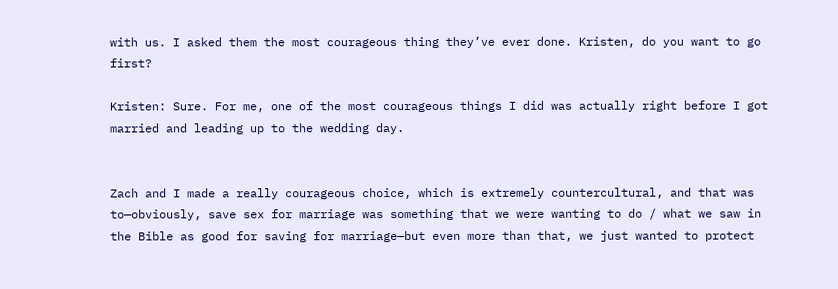with us. I asked them the most courageous thing they’ve ever done. Kristen, do you want to go first?

Kristen: Sure. For me, one of the most courageous things I did was actually right before I got married and leading up to the wedding day.


Zach and I made a really courageous choice, which is extremely countercultural, and that was to—obviously, save sex for marriage was something that we were wanting to do / what we saw in the Bible as good for saving for marriage—but even more than that, we just wanted to protect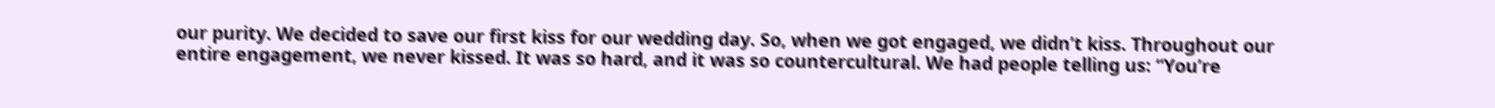our purity. We decided to save our first kiss for our wedding day. So, when we got engaged, we didn’t kiss. Throughout our entire engagement, we never kissed. It was so hard, and it was so countercultural. We had people telling us: “You’re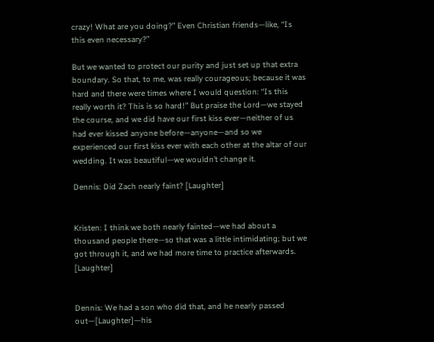crazy! What are you doing?” Even Christian friends—like, “Is this even necessary?”

But we wanted to protect our purity and just set up that extra boundary. So that, to me, was really courageous; because it was hard and there were times where I would question: “Is this really worth it? This is so hard!” But praise the Lord—we stayed the course, and we did have our first kiss ever—neither of us had ever kissed anyone before—anyone—and so we experienced our first kiss ever with each other at the altar of our wedding. It was beautiful—we wouldn’t change it.

Dennis: Did Zach nearly faint? [Laughter]


Kristen: I think we both nearly fainted—we had about a thousand people there—so that was a little intimidating; but we got through it, and we had more time to practice afterwards. [Laughter]


Dennis: We had a son who did that, and he nearly passed out—[Laughter]—his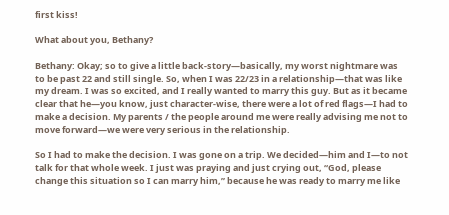first kiss!

What about you, Bethany?

Bethany: Okay; so to give a little back-story—basically, my worst nightmare was to be past 22 and still single. So, when I was 22/23 in a relationship—that was like my dream. I was so excited, and I really wanted to marry this guy. But as it became clear that he—you know, just character-wise, there were a lot of red flags—I had to make a decision. My parents / the people around me were really advising me not to move forward—we were very serious in the relationship.

So I had to make the decision. I was gone on a trip. We decided—him and I—to not talk for that whole week. I just was praying and just crying out, “God, please change this situation so I can marry him,” because he was ready to marry me like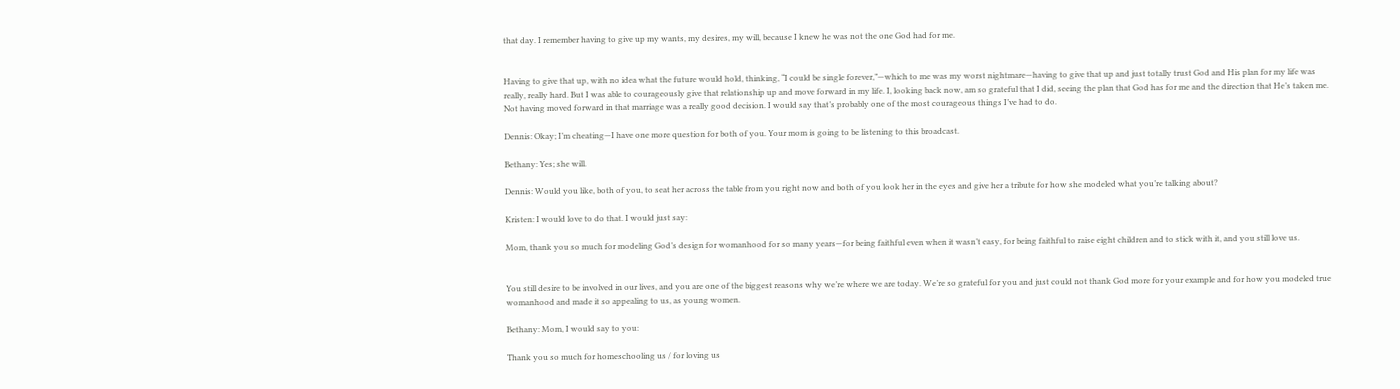that day. I remember having to give up my wants, my desires, my will, because I knew he was not the one God had for me.


Having to give that up, with no idea what the future would hold, thinking, “I could be single forever,”—which to me was my worst nightmare—having to give that up and just totally trust God and His plan for my life was really, really hard. But I was able to courageously give that relationship up and move forward in my life. I, looking back now, am so grateful that I did, seeing the plan that God has for me and the direction that He’s taken me. Not having moved forward in that marriage was a really good decision. I would say that’s probably one of the most courageous things I’ve had to do.

Dennis: Okay; I’m cheating—I have one more question for both of you. Your mom is going to be listening to this broadcast.

Bethany: Yes; she will.

Dennis: Would you like, both of you, to seat her across the table from you right now and both of you look her in the eyes and give her a tribute for how she modeled what you’re talking about?

Kristen: I would love to do that. I would just say:

Mom, thank you so much for modeling God’s design for womanhood for so many years—for being faithful even when it wasn’t easy, for being faithful to raise eight children and to stick with it, and you still love us.


You still desire to be involved in our lives, and you are one of the biggest reasons why we’re where we are today. We’re so grateful for you and just could not thank God more for your example and for how you modeled true womanhood and made it so appealing to us, as young women.

Bethany: Mom, I would say to you:

Thank you so much for homeschooling us / for loving us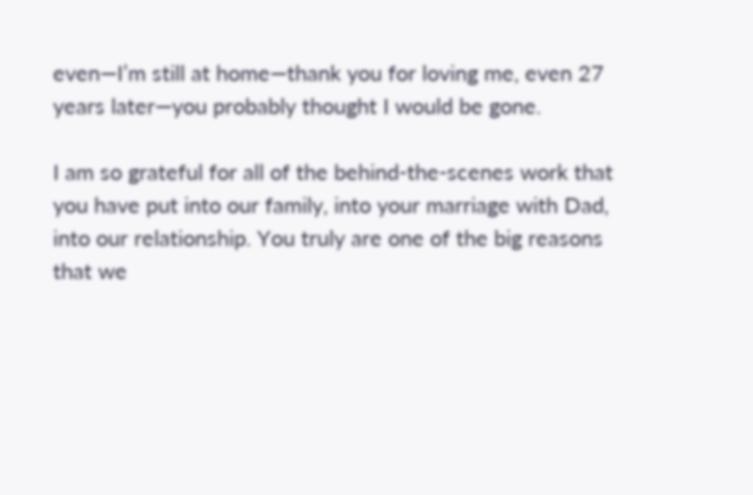even—I’m still at home—thank you for loving me, even 27 years later—you probably thought I would be gone.

I am so grateful for all of the behind-the-scenes work that you have put into our family, into your marriage with Dad, into our relationship. You truly are one of the big reasons that we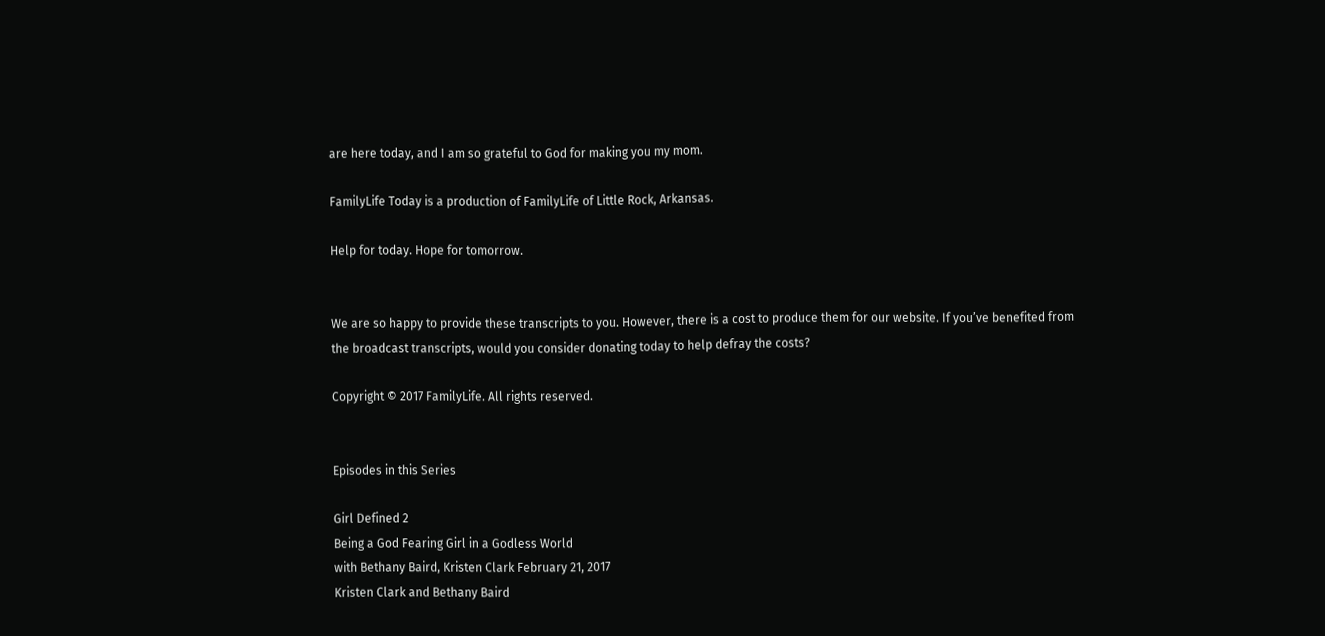are here today, and I am so grateful to God for making you my mom.

FamilyLife Today is a production of FamilyLife of Little Rock, Arkansas.

Help for today. Hope for tomorrow.


We are so happy to provide these transcripts to you. However, there is a cost to produce them for our website. If you’ve benefited from the broadcast transcripts, would you consider donating today to help defray the costs?

Copyright © 2017 FamilyLife. All rights reserved.


Episodes in this Series

Girl Defined 2
Being a God Fearing Girl in a Godless World
with Bethany Baird, Kristen Clark February 21, 2017
Kristen Clark and Bethany Baird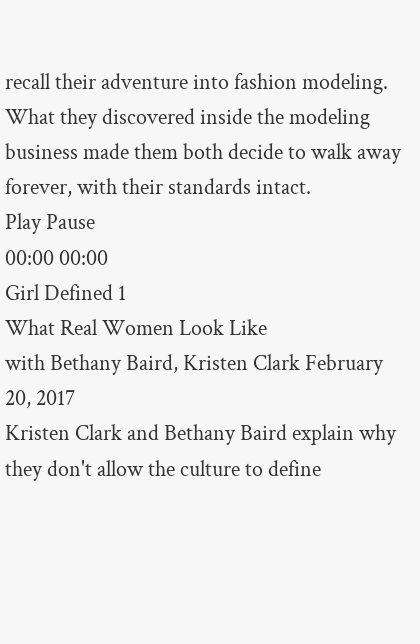recall their adventure into fashion modeling. What they discovered inside the modeling business made them both decide to walk away forever, with their standards intact.
Play Pause
00:00 00:00
Girl Defined 1
What Real Women Look Like
with Bethany Baird, Kristen Clark February 20, 2017
Kristen Clark and Bethany Baird explain why they don't allow the culture to define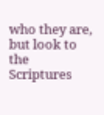who they are, but look to the Scriptures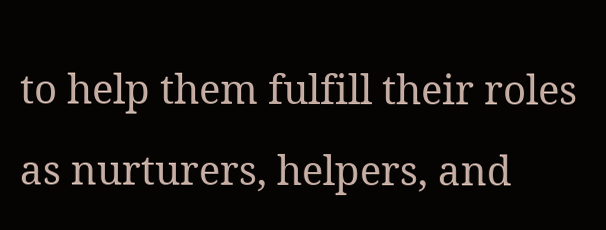to help them fulfill their roles as nurturers, helpers, and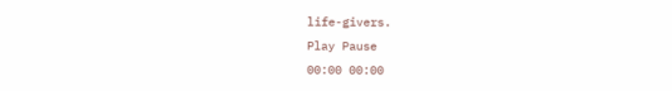life-givers.
Play Pause
00:00 00:00